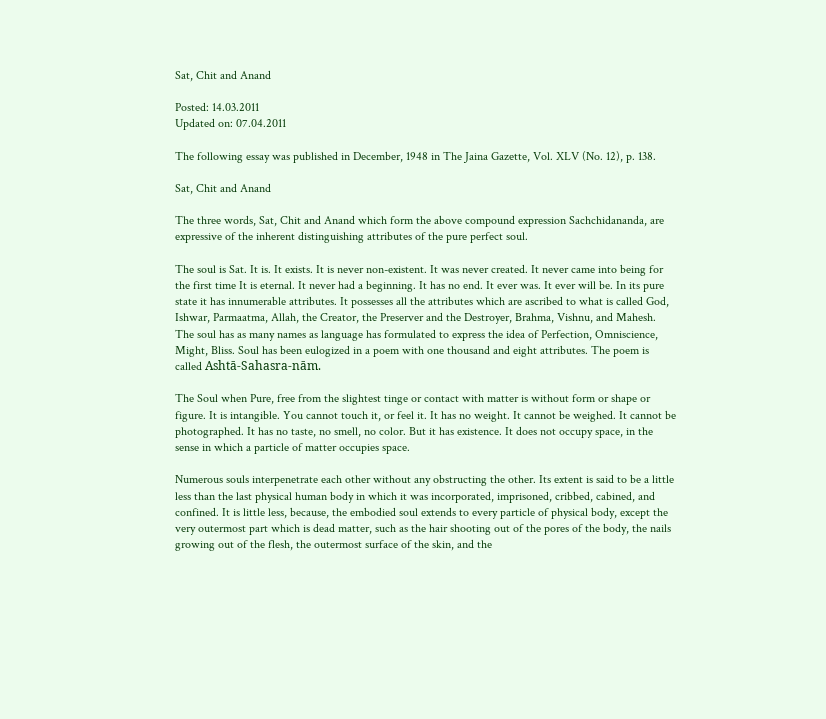Sat, Chit and Anand

Posted: 14.03.2011
Updated on: 07.04.2011

The following essay was published in December, 1948 in The Jaina Gazette, Vol. XLV (No. 12), p. 138.

Sat, Chit and Anand

The three words, Sat, Chit and Anand which form the above compound expression Sachchidananda, are expressive of the inherent distinguishing attributes of the pure perfect soul.

The soul is Sat. It is. It exists. It is never non-existent. It was never created. It never came into being for the first time It is eternal. It never had a beginning. It has no end. It ever was. It ever will be. In its pure state it has innumerable attributes. It possesses all the attributes which are ascribed to what is called God, Ishwar, Parmaatma, Allah, the Creator, the Preserver and the Destroyer, Brahma, Vishnu, and Mahesh. The soul has as many names as language has formulated to express the idea of Perfection, Omniscience, Might, Bliss. Soul has been eulogized in a poem with one thousand and eight attributes. The poem is called Ashtā-Sahasra-nām.

The Soul when Pure, free from the slightest tinge or contact with matter is without form or shape or figure. It is intangible. You cannot touch it, or feel it. It has no weight. It cannot be weighed. It cannot be photographed. It has no taste, no smell, no color. But it has existence. It does not occupy space, in the sense in which a particle of matter occupies space.

Numerous souls interpenetrate each other without any obstructing the other. Its extent is said to be a little less than the last physical human body in which it was incorporated, imprisoned, cribbed, cabined, and confined. It is little less, because, the embodied soul extends to every particle of physical body, except the very outermost part which is dead matter, such as the hair shooting out of the pores of the body, the nails growing out of the flesh, the outermost surface of the skin, and the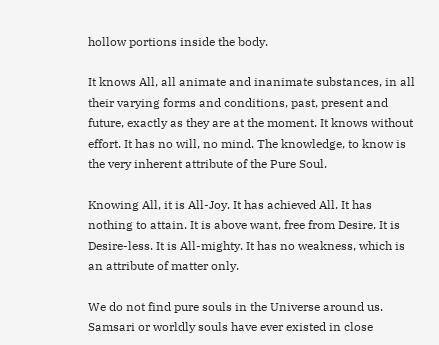hollow portions inside the body.

It knows All, all animate and inanimate substances, in all their varying forms and conditions, past, present and future, exactly as they are at the moment. It knows without effort. It has no will, no mind. The knowledge, to know is the very inherent attribute of the Pure Soul.

Knowing All, it is All-Joy. It has achieved All. It has nothing to attain. It is above want, free from Desire. It is Desire-less. It is All-mighty. It has no weakness, which is an attribute of matter only.

We do not find pure souls in the Universe around us. Samsari or worldly souls have ever existed in close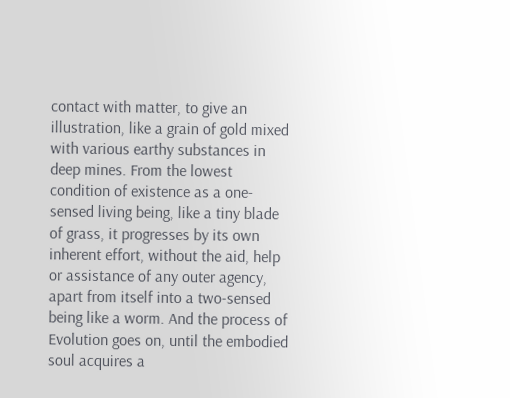contact with matter, to give an illustration, like a grain of gold mixed with various earthy substances in deep mines. From the lowest condition of existence as a one-sensed living being, like a tiny blade of grass, it progresses by its own inherent effort, without the aid, help or assistance of any outer agency, apart from itself into a two-sensed being like a worm. And the process of Evolution goes on, until the embodied soul acquires a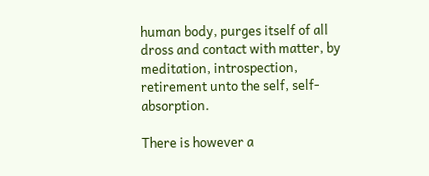human body, purges itself of all dross and contact with matter, by meditation, introspection, retirement unto the self, self-absorption.

There is however a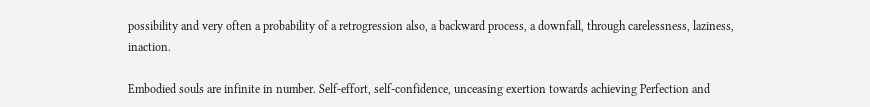possibility and very often a probability of a retrogression also, a backward process, a downfall, through carelessness, laziness, inaction.

Embodied souls are infinite in number. Self-effort, self-confidence, unceasing exertion towards achieving Perfection and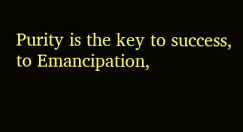Purity is the key to success, to Emancipation,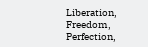Liberation, Freedom, Perfection,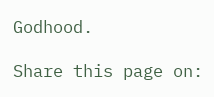Godhood.

Share this page on: